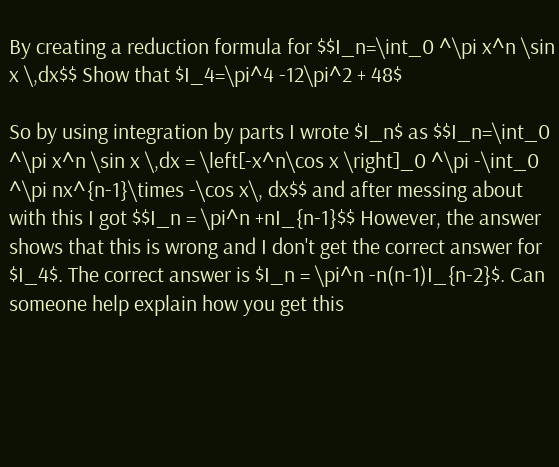By creating a reduction formula for $$I_n=\int_0 ^\pi x^n \sin x \,dx$$ Show that $I_4=\pi^4 -12\pi^2 + 48$

So by using integration by parts I wrote $I_n$ as $$I_n=\int_0 ^\pi x^n \sin x \,dx = \left[-x^n\cos x \right]_0 ^\pi -\int_0 ^\pi nx^{n-1}\times -\cos x\, dx$$ and after messing about with this I got $$I_n = \pi^n +nI_{n-1}$$ However, the answer shows that this is wrong and I don't get the correct answer for $I_4$. The correct answer is $I_n = \pi^n -n(n-1)I_{n-2}$. Can someone help explain how you get this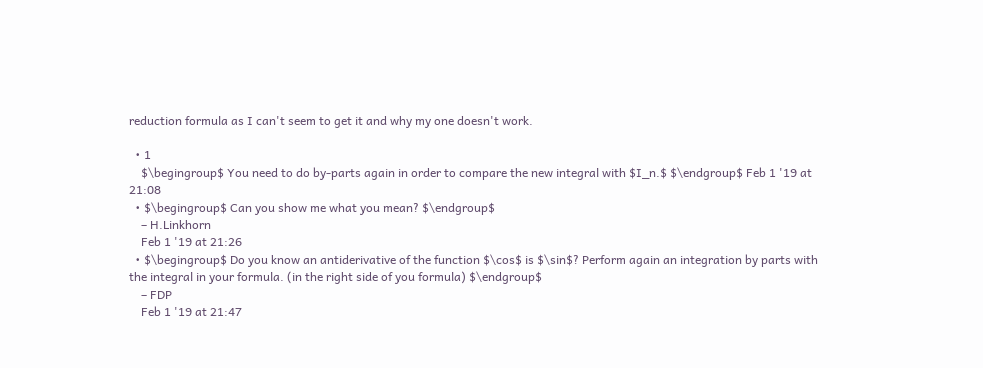reduction formula as I can't seem to get it and why my one doesn't work.

  • 1
    $\begingroup$ You need to do by-parts again in order to compare the new integral with $I_n.$ $\endgroup$ Feb 1 '19 at 21:08
  • $\begingroup$ Can you show me what you mean? $\endgroup$
    – H.Linkhorn
    Feb 1 '19 at 21:26
  • $\begingroup$ Do you know an antiderivative of the function $\cos$ is $\sin$? Perform again an integration by parts with the integral in your formula. (in the right side of you formula) $\endgroup$
    – FDP
    Feb 1 '19 at 21:47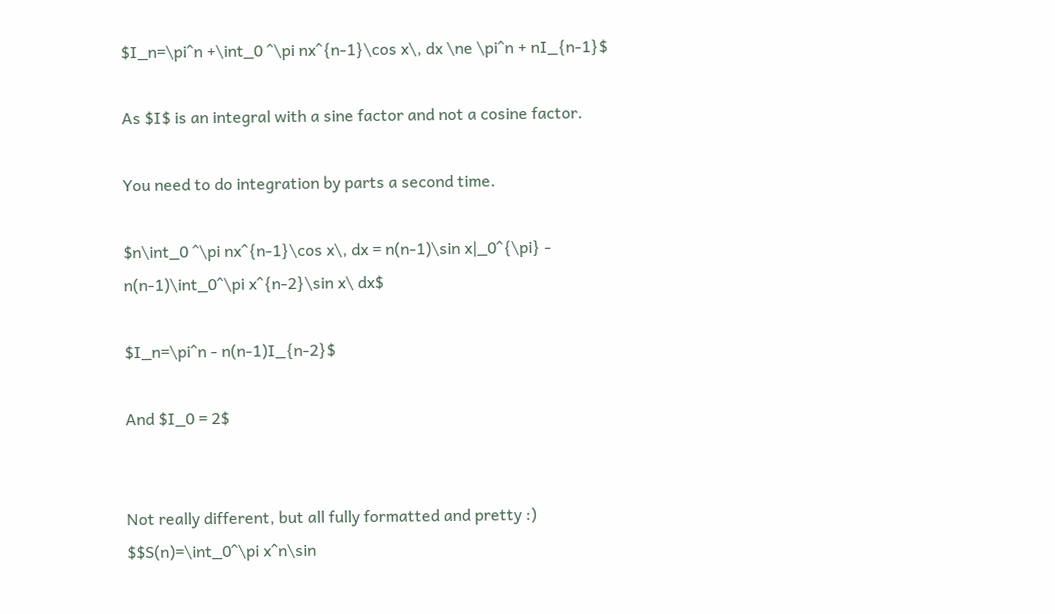$I_n=\pi^n +\int_0 ^\pi nx^{n-1}\cos x\, dx \ne \pi^n + nI_{n-1}$

As $I$ is an integral with a sine factor and not a cosine factor.

You need to do integration by parts a second time.

$n\int_0 ^\pi nx^{n-1}\cos x\, dx = n(n-1)\sin x|_0^{\pi} - n(n-1)\int_0^\pi x^{n-2}\sin x\ dx$

$I_n=\pi^n - n(n-1)I_{n-2}$

And $I_0 = 2$


Not really different, but all fully formatted and pretty :) $$S(n)=\int_0^\pi x^n\sin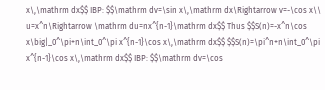x\,\mathrm dx$$ IBP: $$\mathrm dv=\sin x\,\mathrm dx\Rightarrow v=-\cos x\\ u=x^n\Rightarrow \mathrm du=nx^{n-1}\mathrm dx$$ Thus $$S(n)=-x^n\cos x\big|_0^\pi+n\int_0^\pi x^{n-1}\cos x\,\mathrm dx$$ $$S(n)=\pi^n+n\int_0^\pi x^{n-1}\cos x\,\mathrm dx$$ IBP: $$\mathrm dv=\cos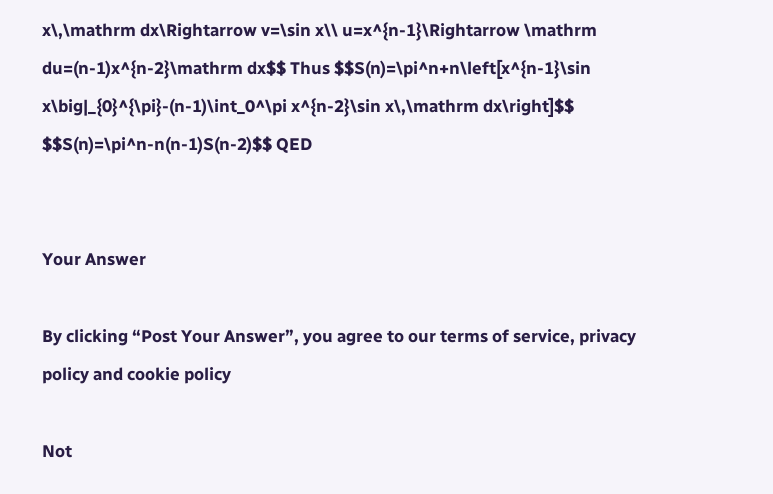x\,\mathrm dx\Rightarrow v=\sin x\\ u=x^{n-1}\Rightarrow \mathrm du=(n-1)x^{n-2}\mathrm dx$$ Thus $$S(n)=\pi^n+n\left[x^{n-1}\sin x\big|_{0}^{\pi}-(n-1)\int_0^\pi x^{n-2}\sin x\,\mathrm dx\right]$$ $$S(n)=\pi^n-n(n-1)S(n-2)$$ QED


Your Answer

By clicking “Post Your Answer”, you agree to our terms of service, privacy policy and cookie policy

Not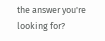the answer you're looking for?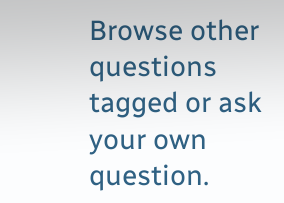Browse other questions tagged or ask your own question.